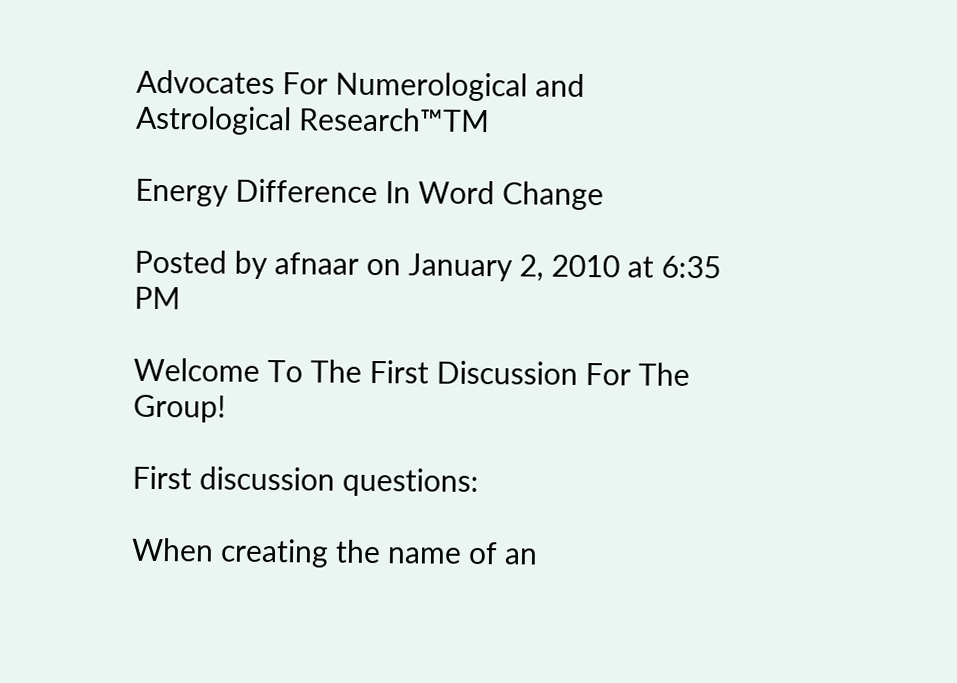Advocates For Numerological and
Astrological Research™TM

Energy Difference In Word Change

Posted by afnaar on January 2, 2010 at 6:35 PM

Welcome To The First Discussion For The Group!

First discussion questions:

When creating the name of an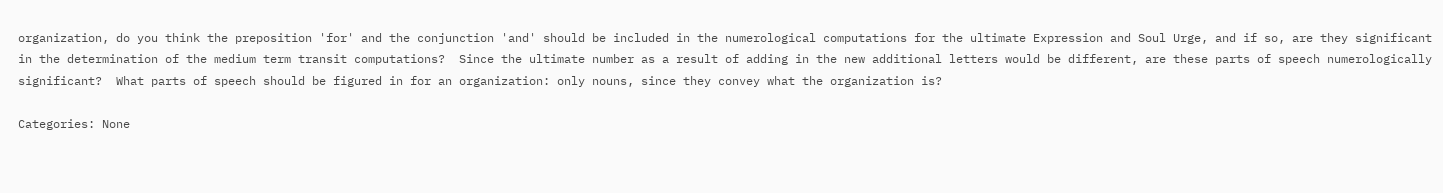organization, do you think the preposition 'for' and the conjunction 'and' should be included in the numerological computations for the ultimate Expression and Soul Urge, and if so, are they significant in the determination of the medium term transit computations?  Since the ultimate number as a result of adding in the new additional letters would be different, are these parts of speech numerologically significant?  What parts of speech should be figured in for an organization: only nouns, since they convey what the organization is?

Categories: None